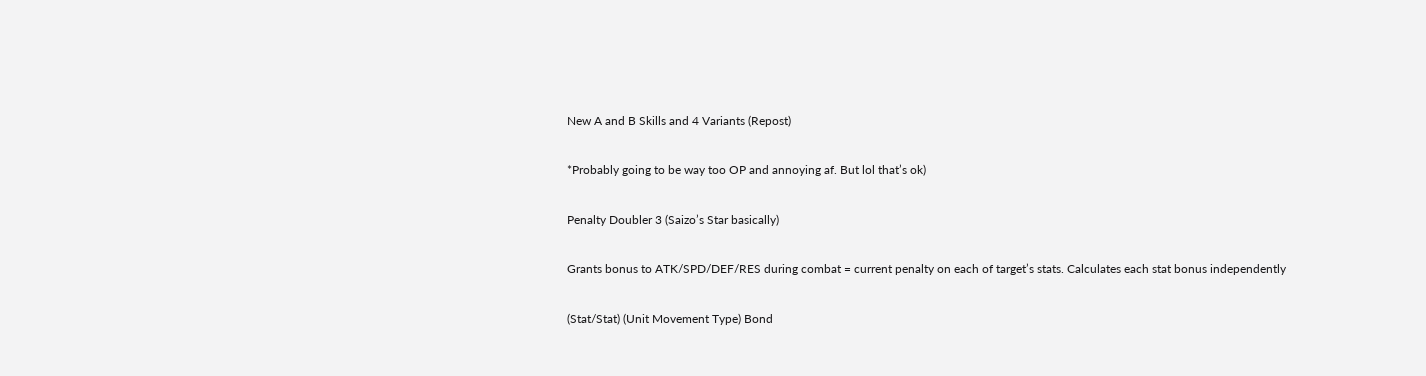New A and B Skills and 4 Variants (Repost)

*Probably going to be way too OP and annoying af. But lol that’s ok)

Penalty Doubler 3 (Saizo’s Star basically)

Grants bonus to ATK/SPD/DEF/RES during combat = current penalty on each of target’s stats. Calculates each stat bonus independently

(Stat/Stat) (Unit Movement Type) Bond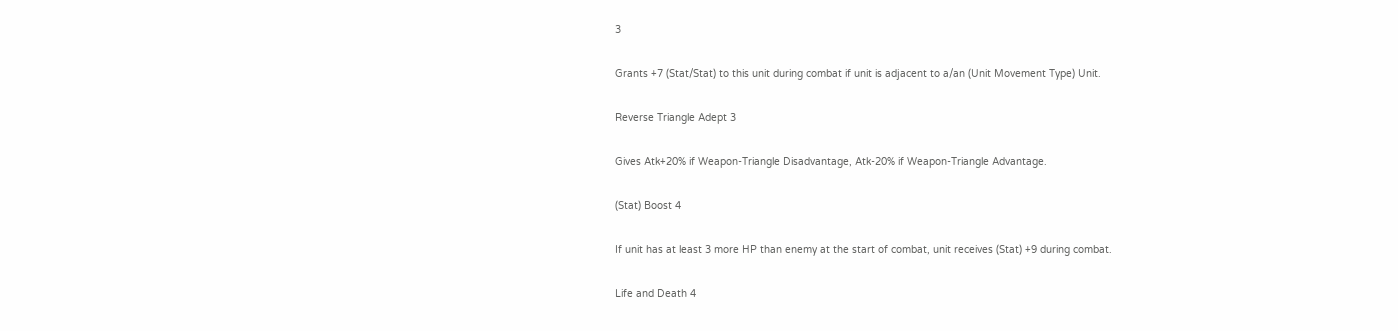3

Grants +7 (Stat/Stat) to this unit during combat if unit is adjacent to a/an (Unit Movement Type) Unit.

Reverse Triangle Adept 3

Gives Atk+20% if Weapon-Triangle Disadvantage, Atk-20% if Weapon-Triangle Advantage.

(Stat) Boost 4

If unit has at least 3 more HP than enemy at the start of combat, unit receives (Stat) +9 during combat.

Life and Death 4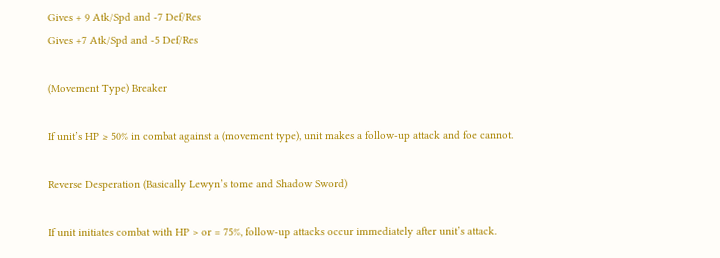Gives + 9 Atk/Spd and -7 Def/Res
Gives +7 Atk/Spd and -5 Def/Res

(Movement Type) Breaker

If unit’s HP ≥ 50% in combat against a (movement type), unit makes a follow-up attack and foe cannot.

Reverse Desperation (Basically Lewyn’s tome and Shadow Sword)

If unit initiates combat with HP > or = 75%, follow-up attacks occur immediately after unit’s attack.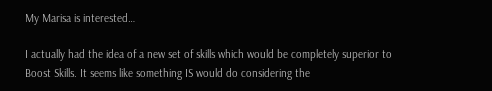My Marisa is interested…

I actually had the idea of a new set of skills which would be completely superior to Boost Skills. It seems like something IS would do considering the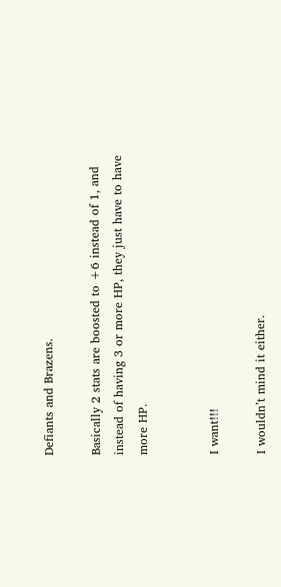Defiants and Brazens.

Basically 2 stats are boosted to +6 instead of 1, and instead of having 3 or more HP, they just have to have more HP.


I want!!!

I wouldn’t mind it either.